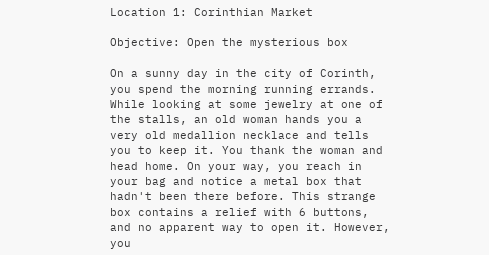Location 1: Corinthian Market

Objective: Open the mysterious box

On a sunny day in the city of Corinth, you spend the morning running errands. While looking at some jewelry at one of the stalls, an old woman hands you a very old medallion necklace and tells you to keep it. You thank the woman and head home. On your way, you reach in your bag and notice a metal box that hadn't been there before. This strange box contains a relief with 6 buttons, and no apparent way to open it. However, you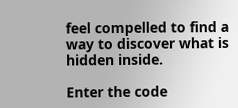feel compelled to find a way to discover what is hidden inside.

Enter the code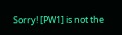Sorry! [PW1] is not the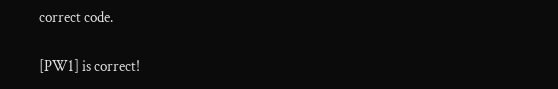correct code.

[PW1] is correct!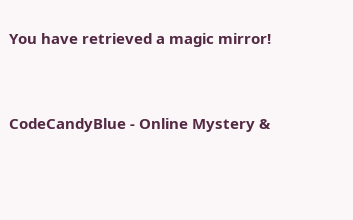You have retrieved a magic mirror!


CodeCandyBlue - Online Mystery &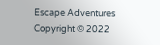Escape Adventures
Copyright © 2022